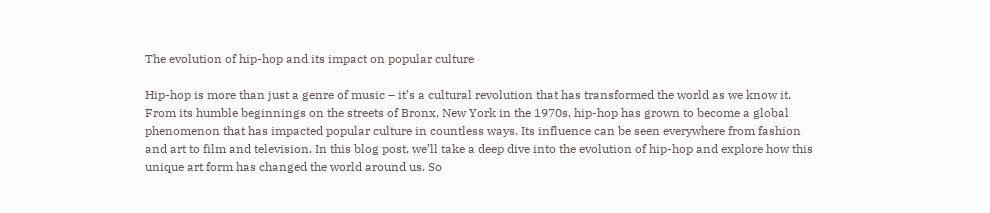The evolution of hip-hop and its impact on popular culture

Hip-hop is more than just a genre of music – it’s a cultural revolution that has transformed the world as we know it. From its humble beginnings on the streets of Bronx, New York in the 1970s, hip-hop has grown to become a global phenomenon that has impacted popular culture in countless ways. Its influence can be seen everywhere from fashion and art to film and television. In this blog post, we’ll take a deep dive into the evolution of hip-hop and explore how this unique art form has changed the world around us. So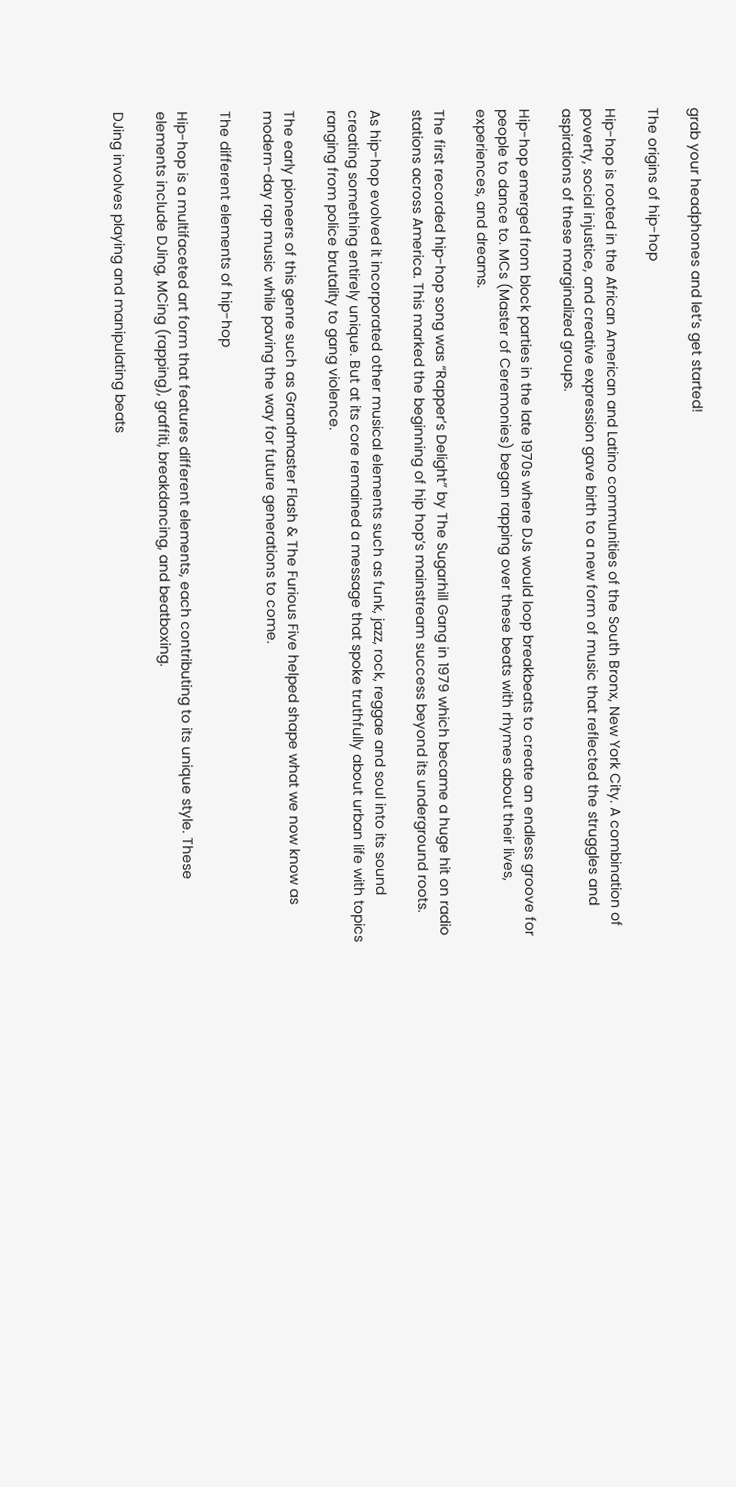grab your headphones and let’s get started!

The origins of hip-hop

Hip-hop is rooted in the African American and Latino communities of the South Bronx, New York City. A combination of poverty, social injustice, and creative expression gave birth to a new form of music that reflected the struggles and aspirations of these marginalized groups.

Hip-hop emerged from block parties in the late 1970s where DJs would loop breakbeats to create an endless groove for people to dance to. MCs (Master of Ceremonies) began rapping over these beats with rhymes about their lives, experiences, and dreams.

The first recorded hip-hop song was “Rapper’s Delight” by The Sugarhill Gang in 1979 which became a huge hit on radio stations across America. This marked the beginning of hip hop’s mainstream success beyond its underground roots.

As hip-hop evolved it incorporated other musical elements such as funk, jazz, rock, reggae and soul into its sound creating something entirely unique. But at its core remained a message that spoke truthfully about urban life with topics ranging from police brutality to gang violence.

The early pioneers of this genre such as Grandmaster Flash & The Furious Five helped shape what we now know as modern-day rap music while paving the way for future generations to come.

The different elements of hip-hop

Hip-hop is a multifaceted art form that features different elements, each contributing to its unique style. These elements include DJing, MCing (rapping), graffiti, breakdancing, and beatboxing.

DJing involves playing and manipulating beats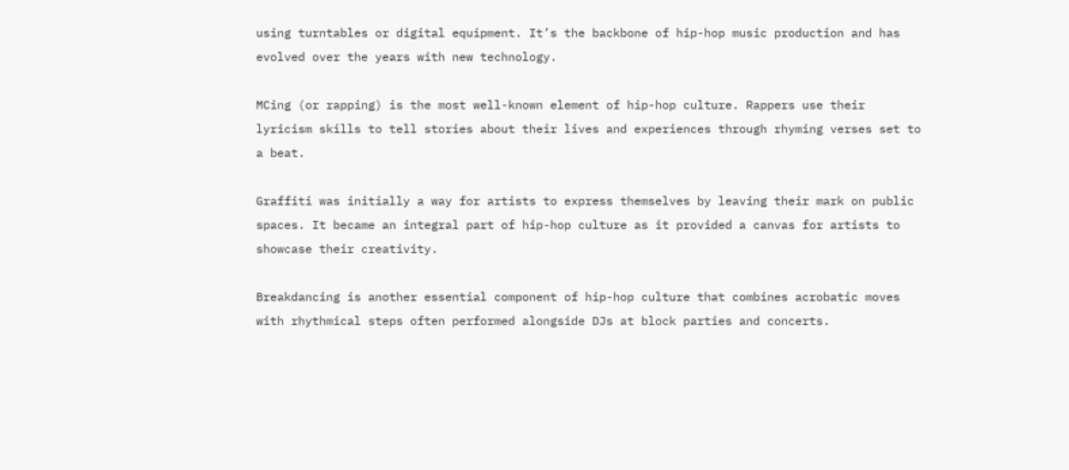using turntables or digital equipment. It’s the backbone of hip-hop music production and has evolved over the years with new technology.

MCing (or rapping) is the most well-known element of hip-hop culture. Rappers use their lyricism skills to tell stories about their lives and experiences through rhyming verses set to a beat.

Graffiti was initially a way for artists to express themselves by leaving their mark on public spaces. It became an integral part of hip-hop culture as it provided a canvas for artists to showcase their creativity.

Breakdancing is another essential component of hip-hop culture that combines acrobatic moves with rhythmical steps often performed alongside DJs at block parties and concerts.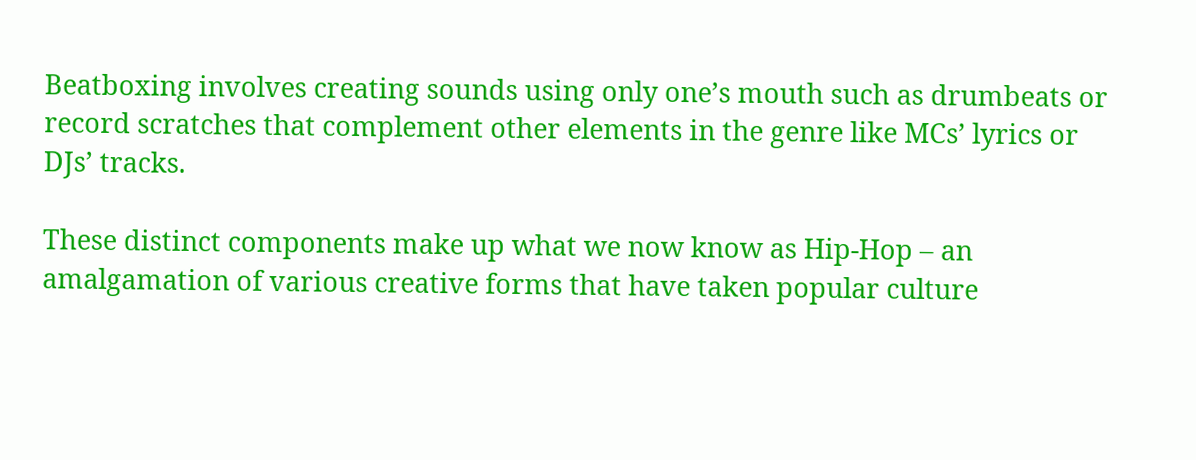Beatboxing involves creating sounds using only one’s mouth such as drumbeats or record scratches that complement other elements in the genre like MCs’ lyrics or DJs’ tracks.

These distinct components make up what we now know as Hip-Hop – an amalgamation of various creative forms that have taken popular culture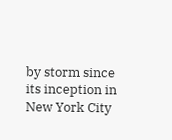by storm since its inception in New York City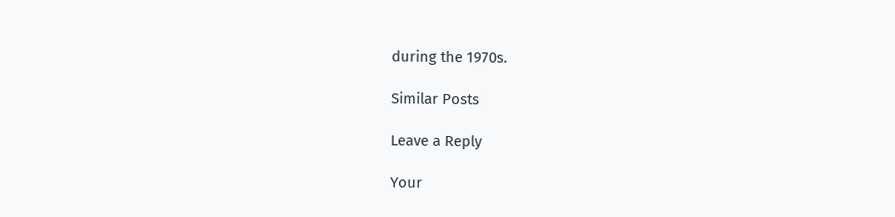during the 1970s.

Similar Posts

Leave a Reply

Your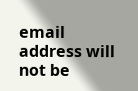email address will not be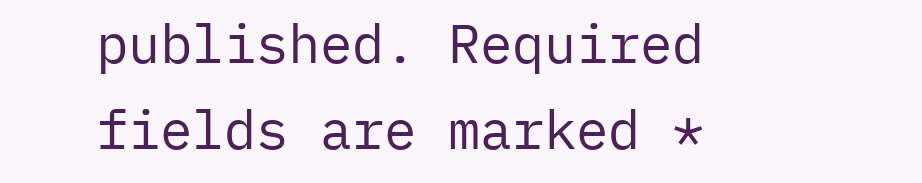published. Required fields are marked *